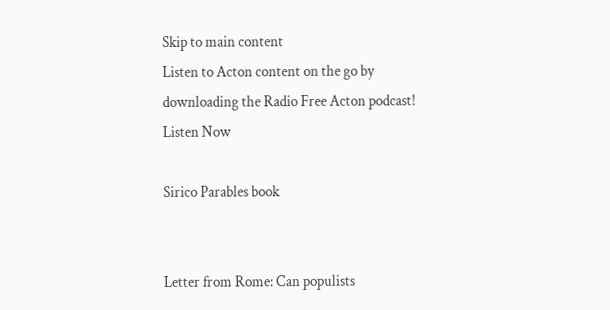Skip to main content
Listen to Acton content on the go by downloading the Radio Free Acton podcast! Listen Now

Sirico Parables book


Letter from Rome: Can populists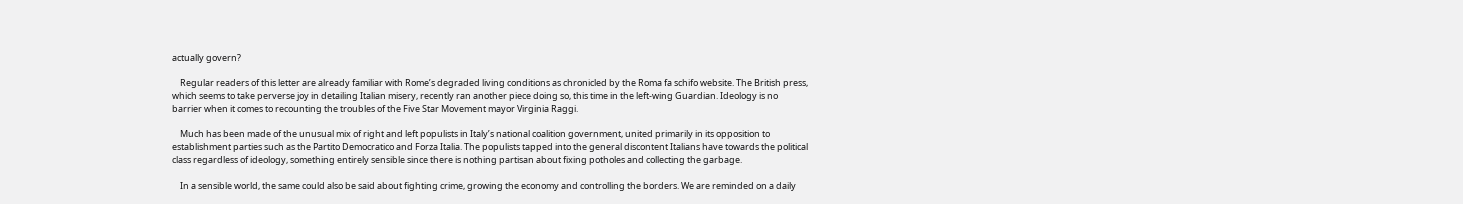actually govern?

    Regular readers of this letter are already familiar with Rome’s degraded living conditions as chronicled by the Roma fa schifo website. The British press, which seems to take perverse joy in detailing Italian misery, recently ran another piece doing so, this time in the left-wing Guardian. Ideology is no barrier when it comes to recounting the troubles of the Five Star Movement mayor Virginia Raggi.

    Much has been made of the unusual mix of right and left populists in Italy’s national coalition government, united primarily in its opposition to establishment parties such as the Partito Democratico and Forza Italia. The populists tapped into the general discontent Italians have towards the political class regardless of ideology, something entirely sensible since there is nothing partisan about fixing potholes and collecting the garbage.

    In a sensible world, the same could also be said about fighting crime, growing the economy and controlling the borders. We are reminded on a daily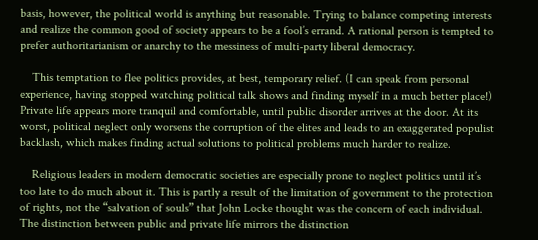basis, however, the political world is anything but reasonable. Trying to balance competing interests and realize the common good of society appears to be a fool’s errand. A rational person is tempted to prefer authoritarianism or anarchy to the messiness of multi-party liberal democracy.

    This temptation to flee politics provides, at best, temporary relief. (I can speak from personal experience, having stopped watching political talk shows and finding myself in a much better place!) Private life appears more tranquil and comfortable, until public disorder arrives at the door. At its worst, political neglect only worsens the corruption of the elites and leads to an exaggerated populist backlash, which makes finding actual solutions to political problems much harder to realize.

    Religious leaders in modern democratic societies are especially prone to neglect politics until it’s too late to do much about it. This is partly a result of the limitation of government to the protection of rights, not the “salvation of souls” that John Locke thought was the concern of each individual. The distinction between public and private life mirrors the distinction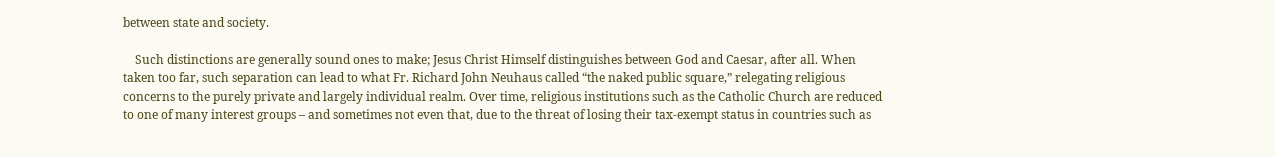between state and society.

    Such distinctions are generally sound ones to make; Jesus Christ Himself distinguishes between God and Caesar, after all. When taken too far, such separation can lead to what Fr. Richard John Neuhaus called “the naked public square,” relegating religious concerns to the purely private and largely individual realm. Over time, religious institutions such as the Catholic Church are reduced to one of many interest groups – and sometimes not even that, due to the threat of losing their tax-exempt status in countries such as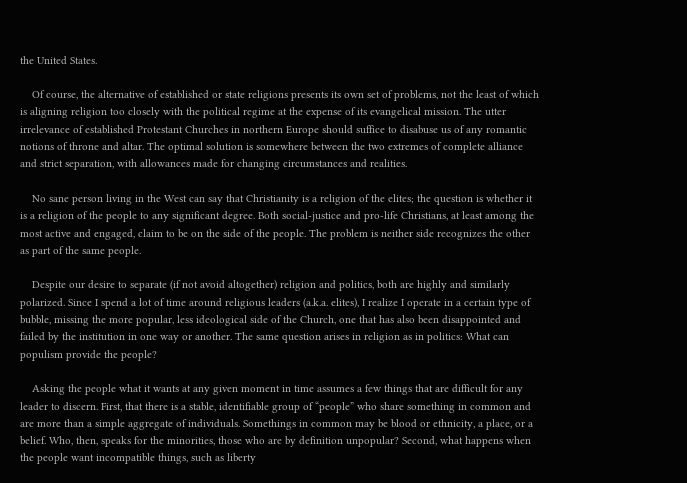the United States.

    Of course, the alternative of established or state religions presents its own set of problems, not the least of which is aligning religion too closely with the political regime at the expense of its evangelical mission. The utter irrelevance of established Protestant Churches in northern Europe should suffice to disabuse us of any romantic notions of throne and altar. The optimal solution is somewhere between the two extremes of complete alliance and strict separation, with allowances made for changing circumstances and realities.

    No sane person living in the West can say that Christianity is a religion of the elites; the question is whether it is a religion of the people to any significant degree. Both social-justice and pro-life Christians, at least among the most active and engaged, claim to be on the side of the people. The problem is neither side recognizes the other as part of the same people.

    Despite our desire to separate (if not avoid altogether) religion and politics, both are highly and similarly polarized. Since I spend a lot of time around religious leaders (a.k.a. elites), I realize I operate in a certain type of bubble, missing the more popular, less ideological side of the Church, one that has also been disappointed and failed by the institution in one way or another. The same question arises in religion as in politics: What can populism provide the people?

    Asking the people what it wants at any given moment in time assumes a few things that are difficult for any leader to discern. First, that there is a stable, identifiable group of “people” who share something in common and are more than a simple aggregate of individuals. Somethings in common may be blood or ethnicity, a place, or a belief. Who, then, speaks for the minorities, those who are by definition unpopular? Second, what happens when the people want incompatible things, such as liberty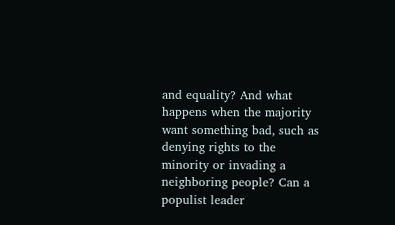and equality? And what happens when the majority want something bad, such as denying rights to the minority or invading a neighboring people? Can a populist leader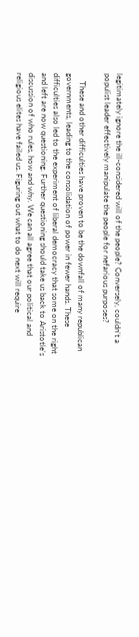legitimately ignore the ill-considered will of the people? Conversely, couldn’t a populist leader effectively manipulate the people for nefarious purposes?

    These and other difficulties have proven to be the downfall of many republican governments, leading to the consolidation of power in fewer hands. These difficulties also led to the experiment of liberal democracy that some on the right and left are now questioning. Further questioning should take us back to Aristotle’s discussion of who rules, how and why. We can all agree that our political and religious elites have failed us. Figuring out what to do next will require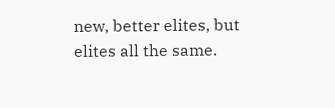new, better elites, but elites all the same.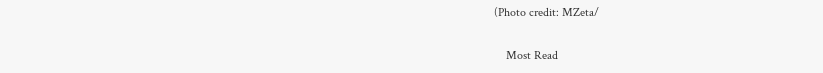(Photo credit: MZeta/

    Most Read